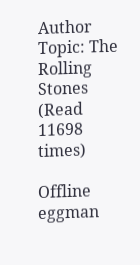Author Topic: The Rolling Stones  (Read 11698 times)

Offline eggman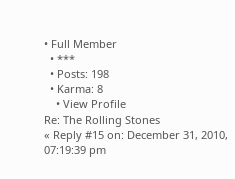• Full Member
  • ***
  • Posts: 198
  • Karma: 8
    • View Profile
Re: The Rolling Stones
« Reply #15 on: December 31, 2010, 07:19:39 pm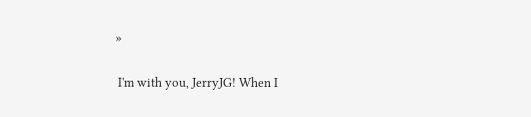»

 I'm with you, JerryJG! When I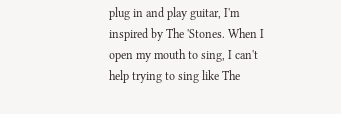plug in and play guitar, I'm inspired by The 'Stones. When I open my mouth to sing, I can't help trying to sing like The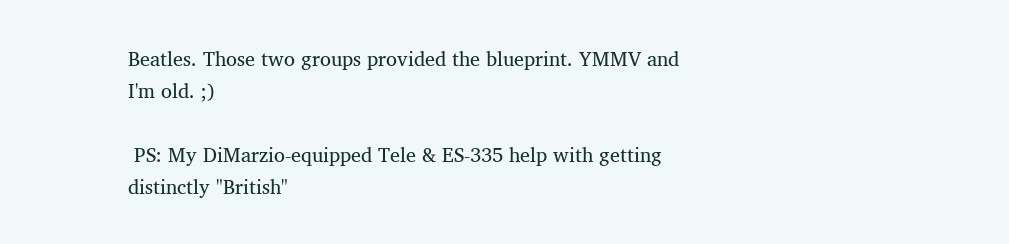Beatles. Those two groups provided the blueprint. YMMV and I'm old. ;)

 PS: My DiMarzio-equipped Tele & ES-335 help with getting distinctly "British"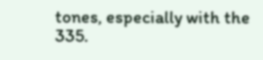tones, especially with the 335.